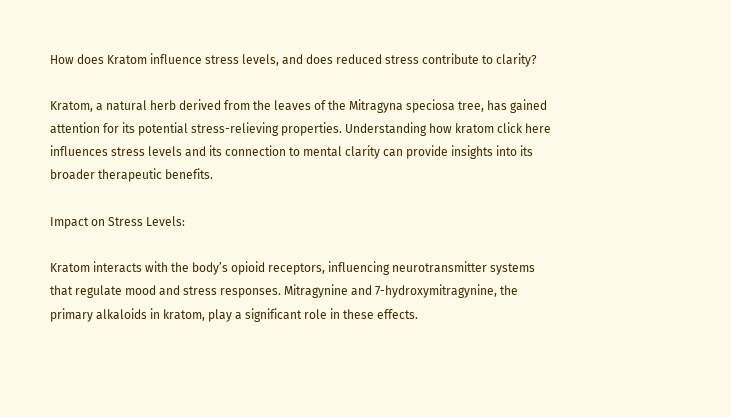How does Kratom influence stress levels, and does reduced stress contribute to clarity?

Kratom, a natural herb derived from the leaves of the Mitragyna speciosa tree, has gained attention for its potential stress-relieving properties. Understanding how kratom click here influences stress levels and its connection to mental clarity can provide insights into its broader therapeutic benefits.

Impact on Stress Levels:

Kratom interacts with the body’s opioid receptors, influencing neurotransmitter systems that regulate mood and stress responses. Mitragynine and 7-hydroxymitragynine, the primary alkaloids in kratom, play a significant role in these effects.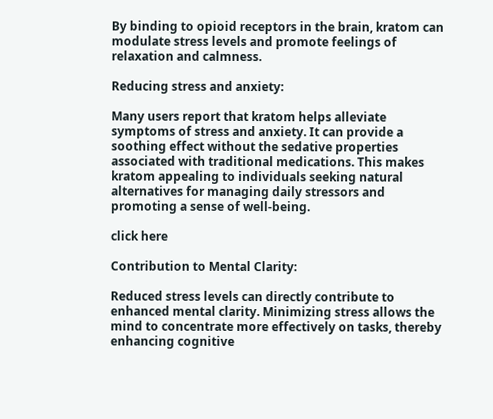By binding to opioid receptors in the brain, kratom can modulate stress levels and promote feelings of relaxation and calmness.

Reducing stress and anxiety:

Many users report that kratom helps alleviate symptoms of stress and anxiety. It can provide a soothing effect without the sedative properties associated with traditional medications. This makes kratom appealing to individuals seeking natural alternatives for managing daily stressors and promoting a sense of well-being.

click here

Contribution to Mental Clarity:

Reduced stress levels can directly contribute to enhanced mental clarity. Minimizing stress allows the mind to concentrate more effectively on tasks, thereby enhancing cognitive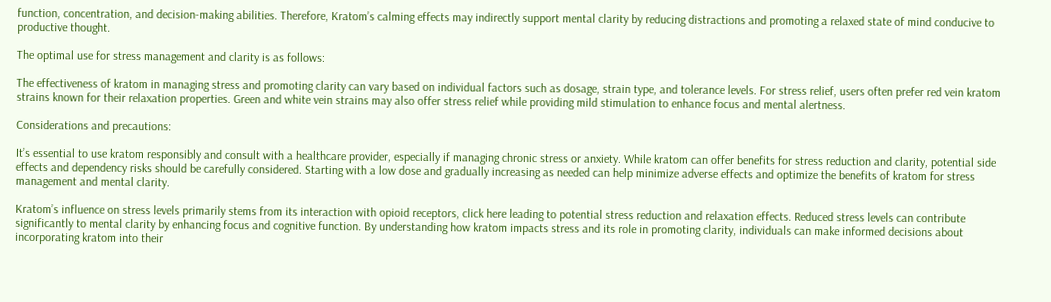function, concentration, and decision-making abilities. Therefore, Kratom’s calming effects may indirectly support mental clarity by reducing distractions and promoting a relaxed state of mind conducive to productive thought.

The optimal use for stress management and clarity is as follows:

The effectiveness of kratom in managing stress and promoting clarity can vary based on individual factors such as dosage, strain type, and tolerance levels. For stress relief, users often prefer red vein kratom strains known for their relaxation properties. Green and white vein strains may also offer stress relief while providing mild stimulation to enhance focus and mental alertness.

Considerations and precautions:

It’s essential to use kratom responsibly and consult with a healthcare provider, especially if managing chronic stress or anxiety. While kratom can offer benefits for stress reduction and clarity, potential side effects and dependency risks should be carefully considered. Starting with a low dose and gradually increasing as needed can help minimize adverse effects and optimize the benefits of kratom for stress management and mental clarity.

Kratom’s influence on stress levels primarily stems from its interaction with opioid receptors, click here leading to potential stress reduction and relaxation effects. Reduced stress levels can contribute significantly to mental clarity by enhancing focus and cognitive function. By understanding how kratom impacts stress and its role in promoting clarity, individuals can make informed decisions about incorporating kratom into their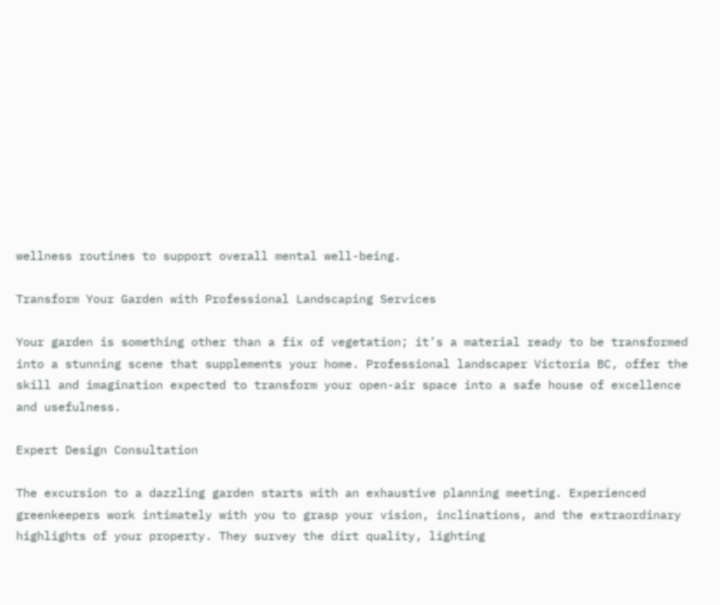wellness routines to support overall mental well-being.

Transform Your Garden with Professional Landscaping Services

Your garden is something other than a fix of vegetation; it’s a material ready to be transformed into a stunning scene that supplements your home. Professional landscaper Victoria BC, offer the skill and imagination expected to transform your open-air space into a safe house of excellence and usefulness.

Expert Design Consultation

The excursion to a dazzling garden starts with an exhaustive planning meeting. Experienced greenkeepers work intimately with you to grasp your vision, inclinations, and the extraordinary highlights of your property. They survey the dirt quality, lighting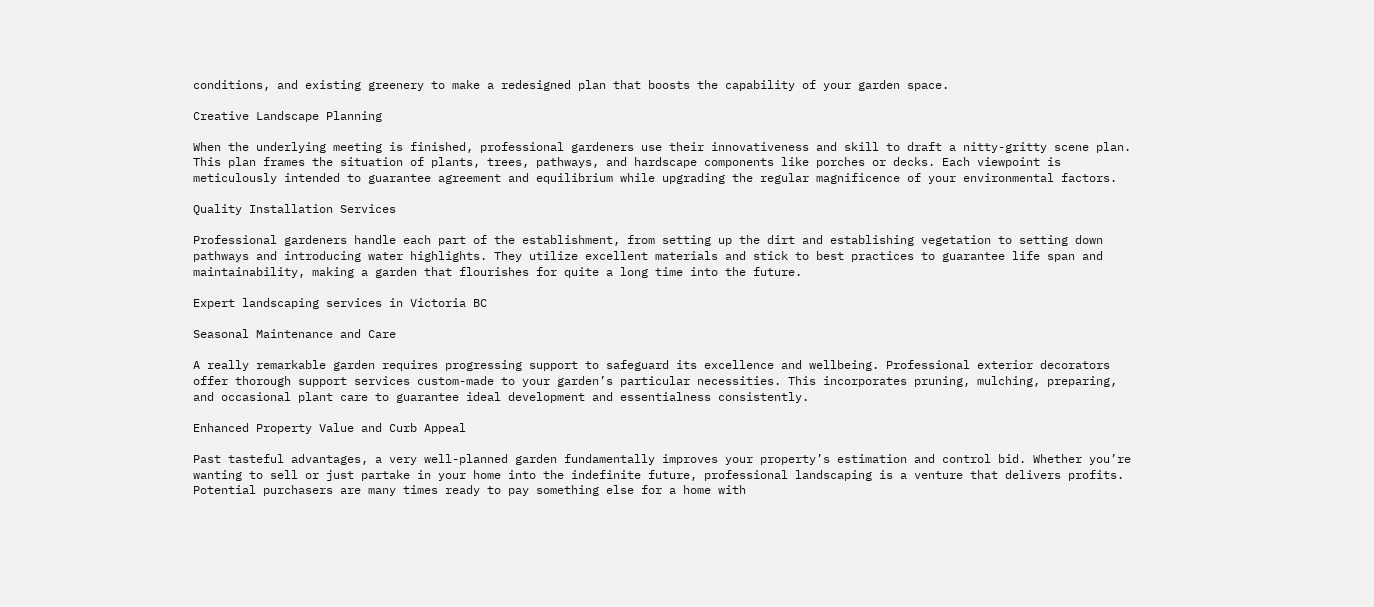conditions, and existing greenery to make a redesigned plan that boosts the capability of your garden space.

Creative Landscape Planning

When the underlying meeting is finished, professional gardeners use their innovativeness and skill to draft a nitty-gritty scene plan. This plan frames the situation of plants, trees, pathways, and hardscape components like porches or decks. Each viewpoint is meticulously intended to guarantee agreement and equilibrium while upgrading the regular magnificence of your environmental factors.

Quality Installation Services

Professional gardeners handle each part of the establishment, from setting up the dirt and establishing vegetation to setting down pathways and introducing water highlights. They utilize excellent materials and stick to best practices to guarantee life span and maintainability, making a garden that flourishes for quite a long time into the future.

Expert landscaping services in Victoria BC

Seasonal Maintenance and Care

A really remarkable garden requires progressing support to safeguard its excellence and wellbeing. Professional exterior decorators offer thorough support services custom-made to your garden’s particular necessities. This incorporates pruning, mulching, preparing, and occasional plant care to guarantee ideal development and essentialness consistently.

Enhanced Property Value and Curb Appeal

Past tasteful advantages, a very well-planned garden fundamentally improves your property’s estimation and control bid. Whether you’re wanting to sell or just partake in your home into the indefinite future, professional landscaping is a venture that delivers profits. Potential purchasers are many times ready to pay something else for a home with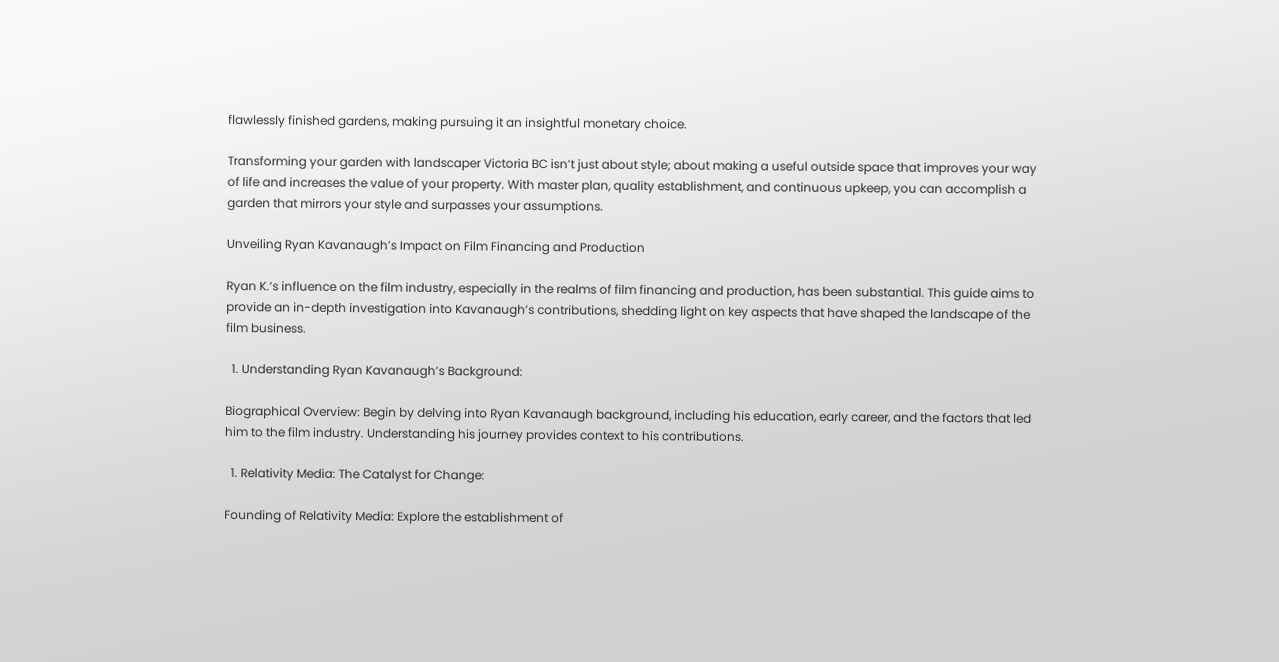flawlessly finished gardens, making pursuing it an insightful monetary choice.

Transforming your garden with landscaper Victoria BC isn’t just about style; about making a useful outside space that improves your way of life and increases the value of your property. With master plan, quality establishment, and continuous upkeep, you can accomplish a garden that mirrors your style and surpasses your assumptions.

Unveiling Ryan Kavanaugh’s Impact on Film Financing and Production

Ryan K.’s influence on the film industry, especially in the realms of film financing and production, has been substantial. This guide aims to provide an in-depth investigation into Kavanaugh’s contributions, shedding light on key aspects that have shaped the landscape of the film business.

  1. Understanding Ryan Kavanaugh’s Background:

Biographical Overview: Begin by delving into Ryan Kavanaugh background, including his education, early career, and the factors that led him to the film industry. Understanding his journey provides context to his contributions.

  1. Relativity Media: The Catalyst for Change:

Founding of Relativity Media: Explore the establishment of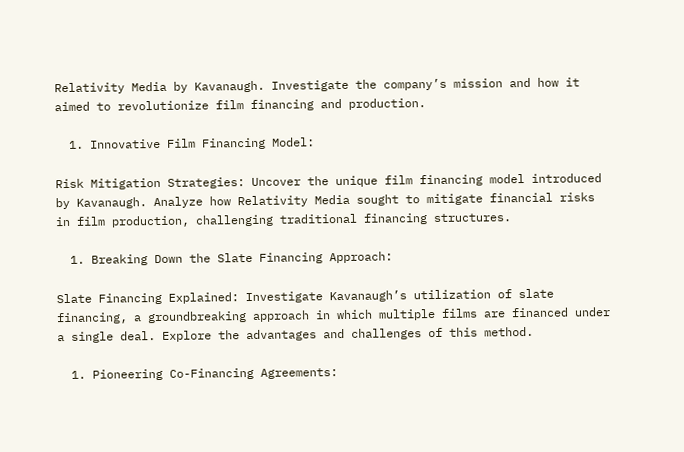Relativity Media by Kavanaugh. Investigate the company’s mission and how it aimed to revolutionize film financing and production.

  1. Innovative Film Financing Model:

Risk Mitigation Strategies: Uncover the unique film financing model introduced by Kavanaugh. Analyze how Relativity Media sought to mitigate financial risks in film production, challenging traditional financing structures.

  1. Breaking Down the Slate Financing Approach:

Slate Financing Explained: Investigate Kavanaugh’s utilization of slate financing, a groundbreaking approach in which multiple films are financed under a single deal. Explore the advantages and challenges of this method.

  1. Pioneering Co-Financing Agreements: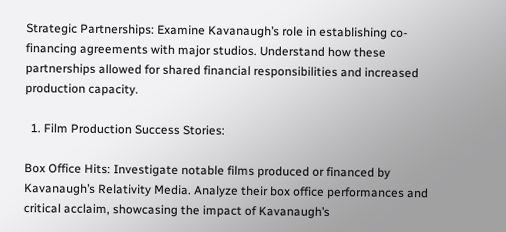Strategic Partnerships: Examine Kavanaugh’s role in establishing co-financing agreements with major studios. Understand how these partnerships allowed for shared financial responsibilities and increased production capacity.

  1. Film Production Success Stories:

Box Office Hits: Investigate notable films produced or financed by Kavanaugh’s Relativity Media. Analyze their box office performances and critical acclaim, showcasing the impact of Kavanaugh’s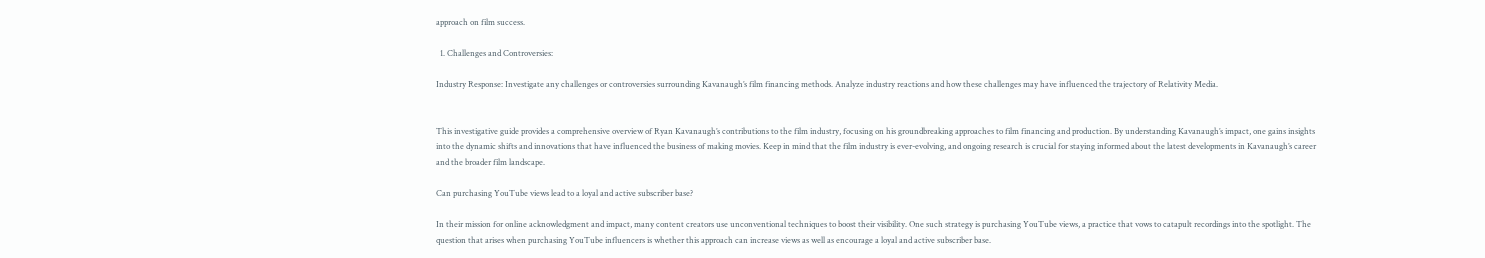approach on film success.

  1. Challenges and Controversies:

Industry Response: Investigate any challenges or controversies surrounding Kavanaugh’s film financing methods. Analyze industry reactions and how these challenges may have influenced the trajectory of Relativity Media.


This investigative guide provides a comprehensive overview of Ryan Kavanaugh’s contributions to the film industry, focusing on his groundbreaking approaches to film financing and production. By understanding Kavanaugh’s impact, one gains insights into the dynamic shifts and innovations that have influenced the business of making movies. Keep in mind that the film industry is ever-evolving, and ongoing research is crucial for staying informed about the latest developments in Kavanaugh’s career and the broader film landscape.

Can purchasing YouTube views lead to a loyal and active subscriber base?

In their mission for online acknowledgment and impact, many content creators use unconventional techniques to boost their visibility. One such strategy is purchasing YouTube views, a practice that vows to catapult recordings into the spotlight. The question that arises when purchasing YouTube influencers is whether this approach can increase views as well as encourage a loyal and active subscriber base.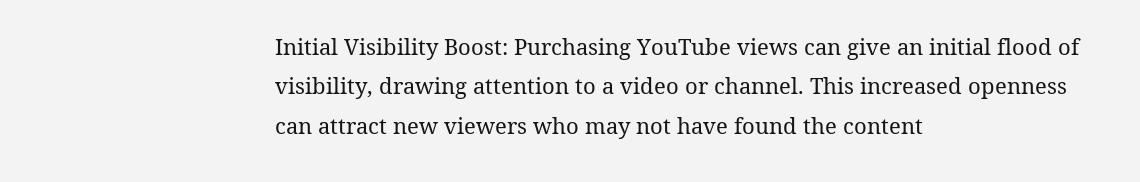Initial Visibility Boost: Purchasing YouTube views can give an initial flood of visibility, drawing attention to a video or channel. This increased openness can attract new viewers who may not have found the content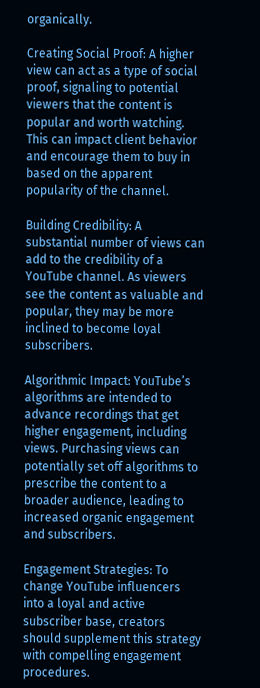organically.

Creating Social Proof: A higher view can act as a type of social proof, signaling to potential viewers that the content is popular and worth watching. This can impact client behavior and encourage them to buy in based on the apparent popularity of the channel.

Building Credibility: A substantial number of views can add to the credibility of a YouTube channel. As viewers see the content as valuable and popular, they may be more inclined to become loyal subscribers.

Algorithmic Impact: YouTube’s algorithms are intended to advance recordings that get higher engagement, including views. Purchasing views can potentially set off algorithms to prescribe the content to a broader audience, leading to increased organic engagement and subscribers.

Engagement Strategies: To change YouTube influencers into a loyal and active subscriber base, creators should supplement this strategy with compelling engagement procedures.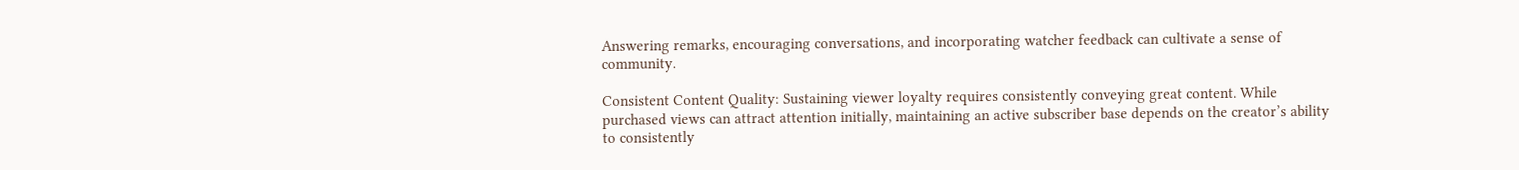Answering remarks, encouraging conversations, and incorporating watcher feedback can cultivate a sense of community.

Consistent Content Quality: Sustaining viewer loyalty requires consistently conveying great content. While purchased views can attract attention initially, maintaining an active subscriber base depends on the creator’s ability to consistently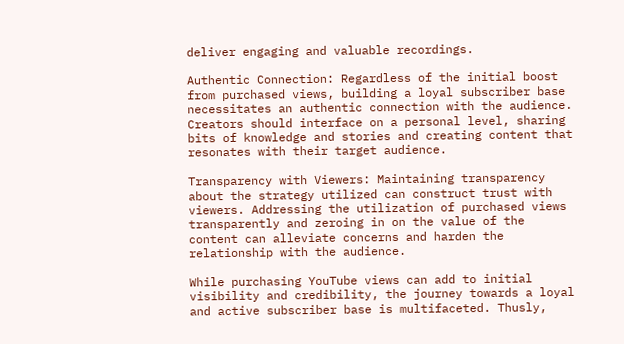deliver engaging and valuable recordings.

Authentic Connection: Regardless of the initial boost from purchased views, building a loyal subscriber base necessitates an authentic connection with the audience. Creators should interface on a personal level, sharing bits of knowledge and stories and creating content that resonates with their target audience.

Transparency with Viewers: Maintaining transparency about the strategy utilized can construct trust with viewers. Addressing the utilization of purchased views transparently and zeroing in on the value of the content can alleviate concerns and harden the relationship with the audience.

While purchasing YouTube views can add to initial visibility and credibility, the journey towards a loyal and active subscriber base is multifaceted. Thusly,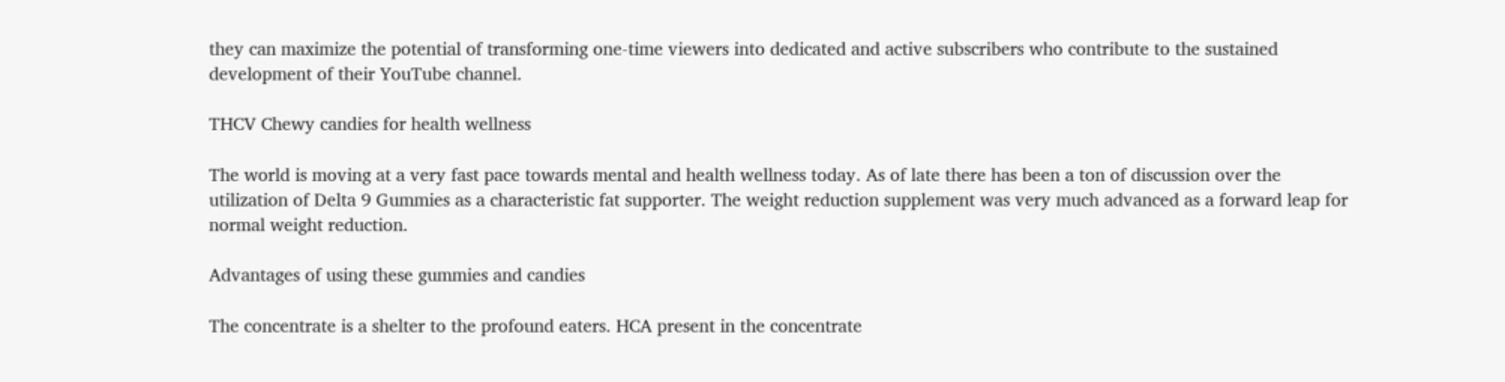they can maximize the potential of transforming one-time viewers into dedicated and active subscribers who contribute to the sustained development of their YouTube channel.

THCV Chewy candies for health wellness

The world is moving at a very fast pace towards mental and health wellness today. As of late there has been a ton of discussion over the utilization of Delta 9 Gummies as a characteristic fat supporter. The weight reduction supplement was very much advanced as a forward leap for normal weight reduction.

Advantages of using these gummies and candies

The concentrate is a shelter to the profound eaters. HCA present in the concentrate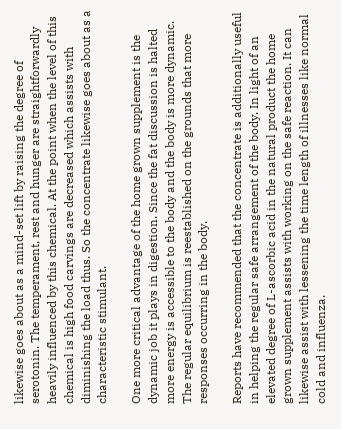likewise goes about as a mind-set lift by raising the degree of serotonin. The temperament, rest and hunger are straightforwardly heavily influenced by this chemical. At the point when the level of this chemical is high food carvings are decreased which assists with diminishing the load thus. So the concentrate likewise goes about as a characteristic stimulant.

One more critical advantage of the home grown supplement is the dynamic job it plays in digestion. Since the fat discussion is halted more energy is accessible to the body and the body is more dynamic. The regular equilibrium is reestablished on the grounds that more responses occurring in the body.

Reports have recommended that the concentrate is additionally useful in helping the regular safe arrangement of the body. In light of an elevated degree of L-ascorbic acid in the natural product the home grown supplement assists with working on the safe reaction. It can likewise assist with lessening the time length of illnesses like normal cold and influenza.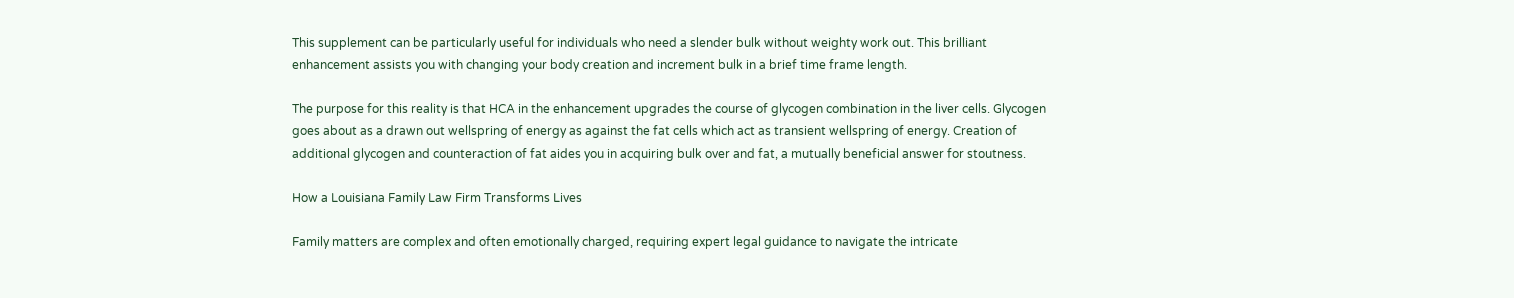This supplement can be particularly useful for individuals who need a slender bulk without weighty work out. This brilliant enhancement assists you with changing your body creation and increment bulk in a brief time frame length.

The purpose for this reality is that HCA in the enhancement upgrades the course of glycogen combination in the liver cells. Glycogen goes about as a drawn out wellspring of energy as against the fat cells which act as transient wellspring of energy. Creation of additional glycogen and counteraction of fat aides you in acquiring bulk over and fat, a mutually beneficial answer for stoutness.

How a Louisiana Family Law Firm Transforms Lives

Family matters are complex and often emotionally charged, requiring expert legal guidance to navigate the intricate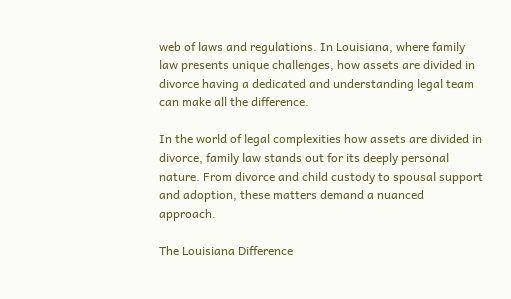web of laws and regulations. In Louisiana, where family law presents unique challenges, how assets are divided in divorce having a dedicated and understanding legal team can make all the difference.

In the world of legal complexities how assets are divided in divorce, family law stands out for its deeply personal nature. From divorce and child custody to spousal support and adoption, these matters demand a nuanced approach.

The Louisiana Difference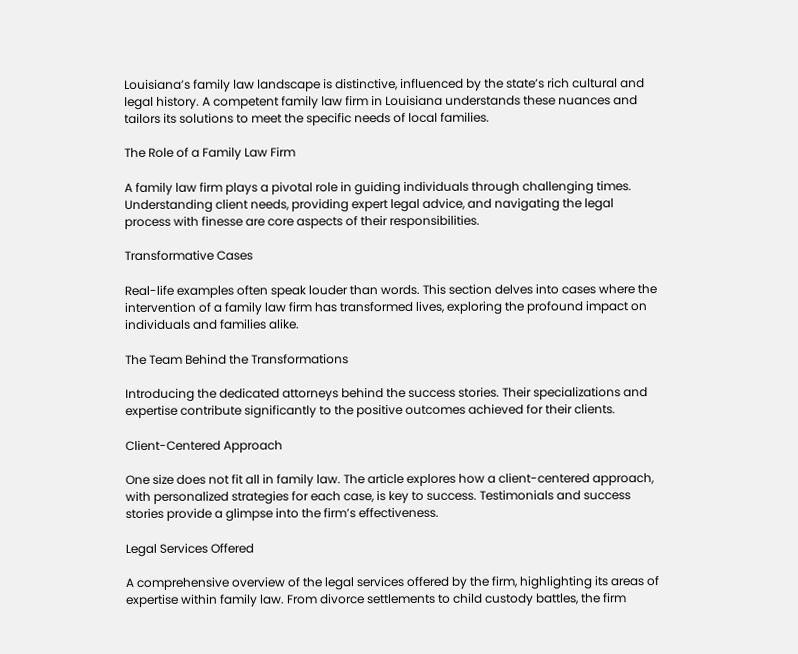Louisiana’s family law landscape is distinctive, influenced by the state’s rich cultural and legal history. A competent family law firm in Louisiana understands these nuances and tailors its solutions to meet the specific needs of local families.

The Role of a Family Law Firm

A family law firm plays a pivotal role in guiding individuals through challenging times. Understanding client needs, providing expert legal advice, and navigating the legal process with finesse are core aspects of their responsibilities.

Transformative Cases

Real-life examples often speak louder than words. This section delves into cases where the intervention of a family law firm has transformed lives, exploring the profound impact on individuals and families alike.

The Team Behind the Transformations

Introducing the dedicated attorneys behind the success stories. Their specializations and expertise contribute significantly to the positive outcomes achieved for their clients.

Client-Centered Approach

One size does not fit all in family law. The article explores how a client-centered approach, with personalized strategies for each case, is key to success. Testimonials and success stories provide a glimpse into the firm’s effectiveness.

Legal Services Offered

A comprehensive overview of the legal services offered by the firm, highlighting its areas of expertise within family law. From divorce settlements to child custody battles, the firm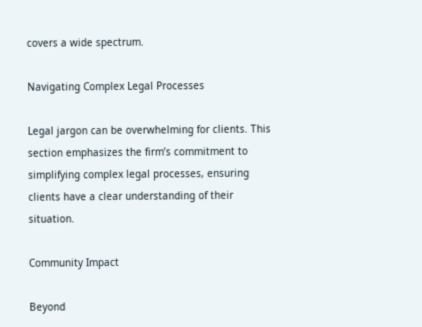covers a wide spectrum.

Navigating Complex Legal Processes

Legal jargon can be overwhelming for clients. This section emphasizes the firm’s commitment to simplifying complex legal processes, ensuring clients have a clear understanding of their situation.

Community Impact

Beyond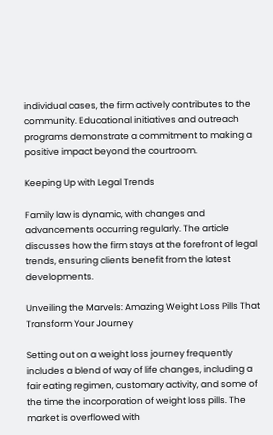individual cases, the firm actively contributes to the community. Educational initiatives and outreach programs demonstrate a commitment to making a positive impact beyond the courtroom.

Keeping Up with Legal Trends

Family law is dynamic, with changes and advancements occurring regularly. The article discusses how the firm stays at the forefront of legal trends, ensuring clients benefit from the latest developments.

Unveiling the Marvels: Amazing Weight Loss Pills That Transform Your Journey

Setting out on a weight loss journey frequently includes a blend of way of life changes, including a fair eating regimen, customary activity, and some of the time the incorporation of weight loss pills. The market is overflowed with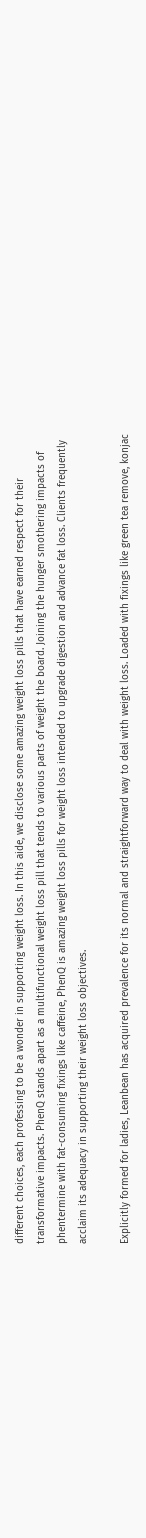different choices, each professing to be a wonder in supporting weight loss. In this aide, we disclose some amazing weight loss pills that have earned respect for their transformative impacts. PhenQ stands apart as a multifunctional weight loss pill that tends to various parts of weight the board. Joining the hunger smothering impacts of phentermine with fat-consuming fixings like caffeine, PhenQ is amazing weight loss pills for weight loss intended to upgrade digestion and advance fat loss. Clients frequently acclaim its adequacy in supporting their weight loss objectives.

Explicitly formed for ladies, Leanbean has acquired prevalence for its normal and straightforward way to deal with weight loss. Loaded with fixings like green tea remove, konjac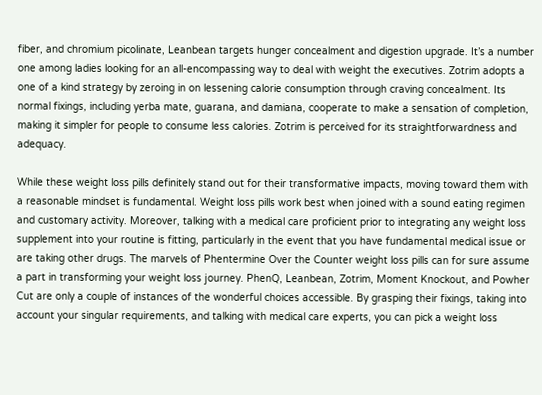fiber, and chromium picolinate, Leanbean targets hunger concealment and digestion upgrade. It’s a number one among ladies looking for an all-encompassing way to deal with weight the executives. Zotrim adopts a one of a kind strategy by zeroing in on lessening calorie consumption through craving concealment. Its normal fixings, including yerba mate, guarana, and damiana, cooperate to make a sensation of completion, making it simpler for people to consume less calories. Zotrim is perceived for its straightforwardness and adequacy.

While these weight loss pills definitely stand out for their transformative impacts, moving toward them with a reasonable mindset is fundamental. Weight loss pills work best when joined with a sound eating regimen and customary activity. Moreover, talking with a medical care proficient prior to integrating any weight loss supplement into your routine is fitting, particularly in the event that you have fundamental medical issue or are taking other drugs. The marvels of Phentermine Over the Counter weight loss pills can for sure assume a part in transforming your weight loss journey. PhenQ, Leanbean, Zotrim, Moment Knockout, and Powher Cut are only a couple of instances of the wonderful choices accessible. By grasping their fixings, taking into account your singular requirements, and talking with medical care experts, you can pick a weight loss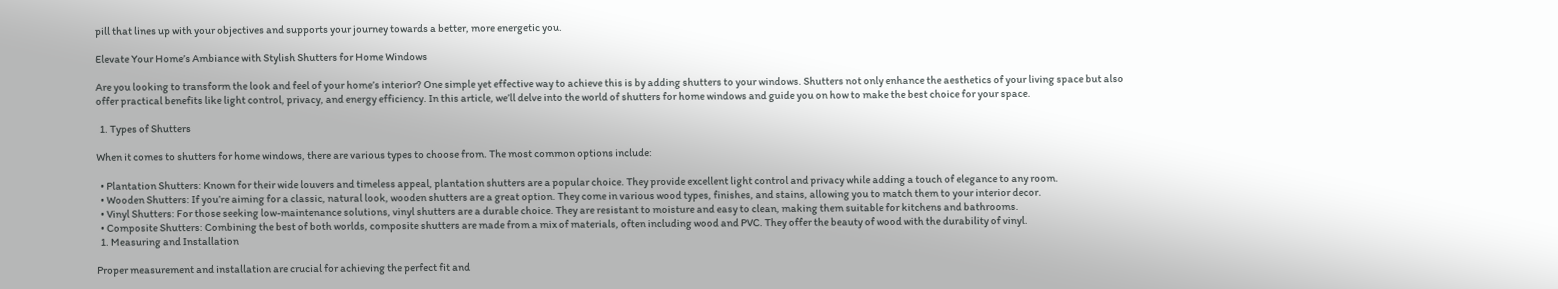pill that lines up with your objectives and supports your journey towards a better, more energetic you.

Elevate Your Home’s Ambiance with Stylish Shutters for Home Windows

Are you looking to transform the look and feel of your home’s interior? One simple yet effective way to achieve this is by adding shutters to your windows. Shutters not only enhance the aesthetics of your living space but also offer practical benefits like light control, privacy, and energy efficiency. In this article, we’ll delve into the world of shutters for home windows and guide you on how to make the best choice for your space.

  1. Types of Shutters

When it comes to shutters for home windows, there are various types to choose from. The most common options include:

  • Plantation Shutters: Known for their wide louvers and timeless appeal, plantation shutters are a popular choice. They provide excellent light control and privacy while adding a touch of elegance to any room.
  • Wooden Shutters: If you’re aiming for a classic, natural look, wooden shutters are a great option. They come in various wood types, finishes, and stains, allowing you to match them to your interior decor.
  • Vinyl Shutters: For those seeking low-maintenance solutions, vinyl shutters are a durable choice. They are resistant to moisture and easy to clean, making them suitable for kitchens and bathrooms.
  • Composite Shutters: Combining the best of both worlds, composite shutters are made from a mix of materials, often including wood and PVC. They offer the beauty of wood with the durability of vinyl.
  1. Measuring and Installation

Proper measurement and installation are crucial for achieving the perfect fit and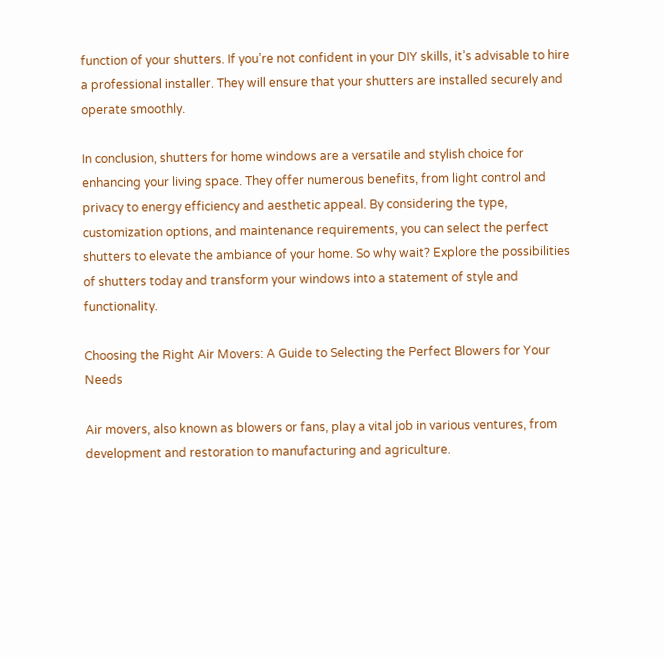function of your shutters. If you’re not confident in your DIY skills, it’s advisable to hire a professional installer. They will ensure that your shutters are installed securely and operate smoothly.

In conclusion, shutters for home windows are a versatile and stylish choice for enhancing your living space. They offer numerous benefits, from light control and privacy to energy efficiency and aesthetic appeal. By considering the type, customization options, and maintenance requirements, you can select the perfect shutters to elevate the ambiance of your home. So why wait? Explore the possibilities of shutters today and transform your windows into a statement of style and functionality.

Choosing the Right Air Movers: A Guide to Selecting the Perfect Blowers for Your Needs

Air movers, also known as blowers or fans, play a vital job in various ventures, from development and restoration to manufacturing and agriculture.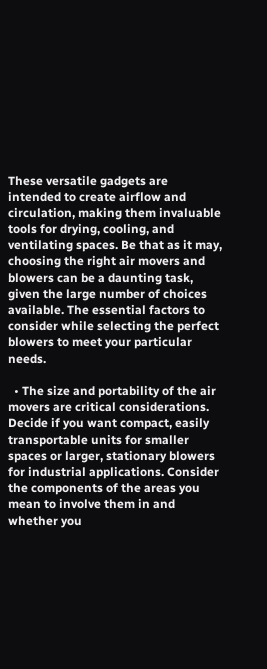These versatile gadgets are intended to create airflow and circulation, making them invaluable tools for drying, cooling, and ventilating spaces. Be that as it may, choosing the right air movers and blowers can be a daunting task, given the large number of choices available. The essential factors to consider while selecting the perfect blowers to meet your particular needs.

  • The size and portability of the air movers are critical considerations. Decide if you want compact, easily transportable units for smaller spaces or larger, stationary blowers for industrial applications. Consider the components of the areas you mean to involve them in and whether you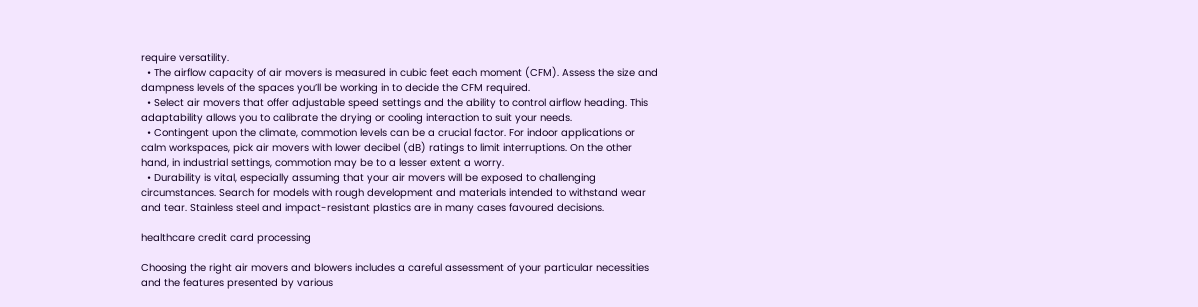require versatility.
  • The airflow capacity of air movers is measured in cubic feet each moment (CFM). Assess the size and dampness levels of the spaces you’ll be working in to decide the CFM required.
  • Select air movers that offer adjustable speed settings and the ability to control airflow heading. This adaptability allows you to calibrate the drying or cooling interaction to suit your needs.
  • Contingent upon the climate, commotion levels can be a crucial factor. For indoor applications or calm workspaces, pick air movers with lower decibel (dB) ratings to limit interruptions. On the other hand, in industrial settings, commotion may be to a lesser extent a worry.
  • Durability is vital, especially assuming that your air movers will be exposed to challenging circumstances. Search for models with rough development and materials intended to withstand wear and tear. Stainless steel and impact-resistant plastics are in many cases favoured decisions.

healthcare credit card processing

Choosing the right air movers and blowers includes a careful assessment of your particular necessities and the features presented by various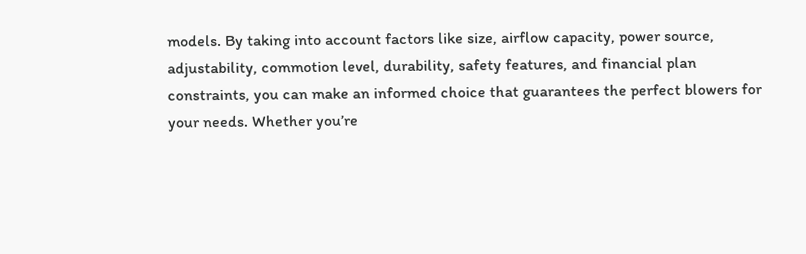models. By taking into account factors like size, airflow capacity, power source, adjustability, commotion level, durability, safety features, and financial plan constraints, you can make an informed choice that guarantees the perfect blowers for your needs. Whether you’re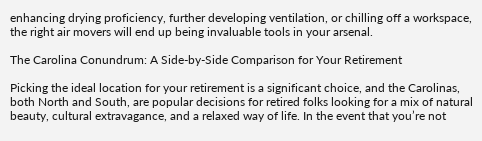enhancing drying proficiency, further developing ventilation, or chilling off a workspace, the right air movers will end up being invaluable tools in your arsenal.

The Carolina Conundrum: A Side-by-Side Comparison for Your Retirement

Picking the ideal location for your retirement is a significant choice, and the Carolinas, both North and South, are popular decisions for retired folks looking for a mix of natural beauty, cultural extravagance, and a relaxed way of life. In the event that you’re not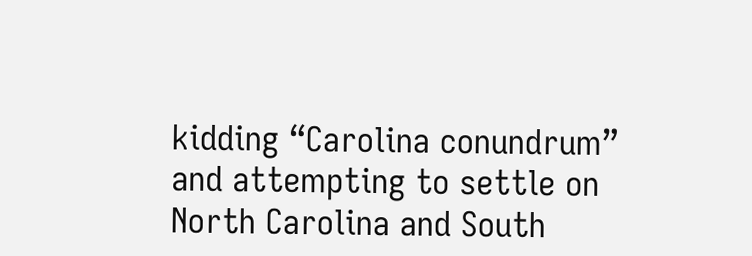kidding “Carolina conundrum” and attempting to settle on North Carolina and South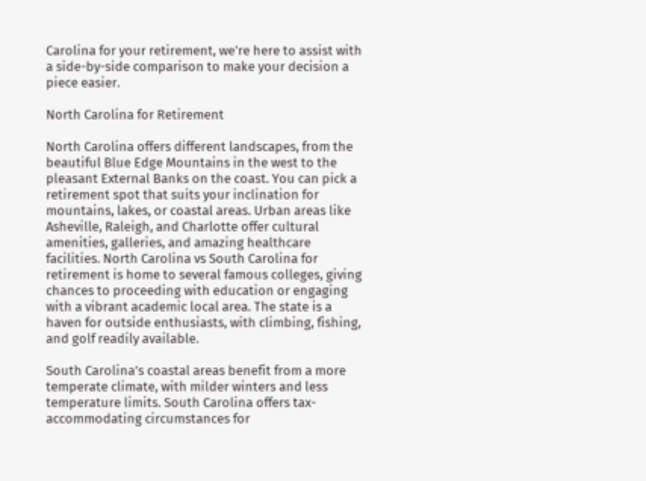Carolina for your retirement, we’re here to assist with a side-by-side comparison to make your decision a piece easier.

North Carolina for Retirement

North Carolina offers different landscapes, from the beautiful Blue Edge Mountains in the west to the pleasant External Banks on the coast. You can pick a retirement spot that suits your inclination for mountains, lakes, or coastal areas. Urban areas like Asheville, Raleigh, and Charlotte offer cultural amenities, galleries, and amazing healthcare facilities. North Carolina vs South Carolina for retirement is home to several famous colleges, giving chances to proceeding with education or engaging with a vibrant academic local area. The state is a haven for outside enthusiasts, with climbing, fishing, and golf readily available.

South Carolina’s coastal areas benefit from a more temperate climate, with milder winters and less temperature limits. South Carolina offers tax-accommodating circumstances for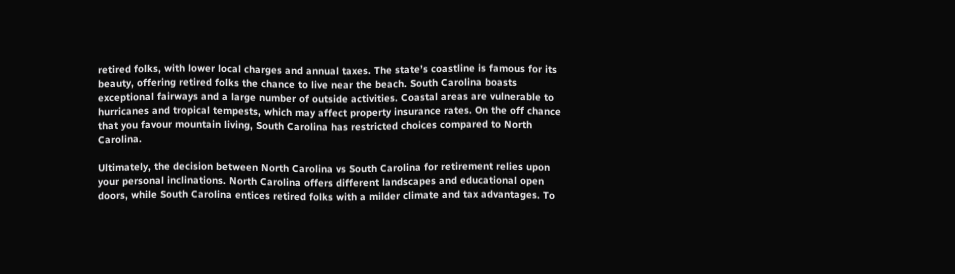retired folks, with lower local charges and annual taxes. The state’s coastline is famous for its beauty, offering retired folks the chance to live near the beach. South Carolina boasts exceptional fairways and a large number of outside activities. Coastal areas are vulnerable to hurricanes and tropical tempests, which may affect property insurance rates. On the off chance that you favour mountain living, South Carolina has restricted choices compared to North Carolina.

Ultimately, the decision between North Carolina vs South Carolina for retirement relies upon your personal inclinations. North Carolina offers different landscapes and educational open doors, while South Carolina entices retired folks with a milder climate and tax advantages. To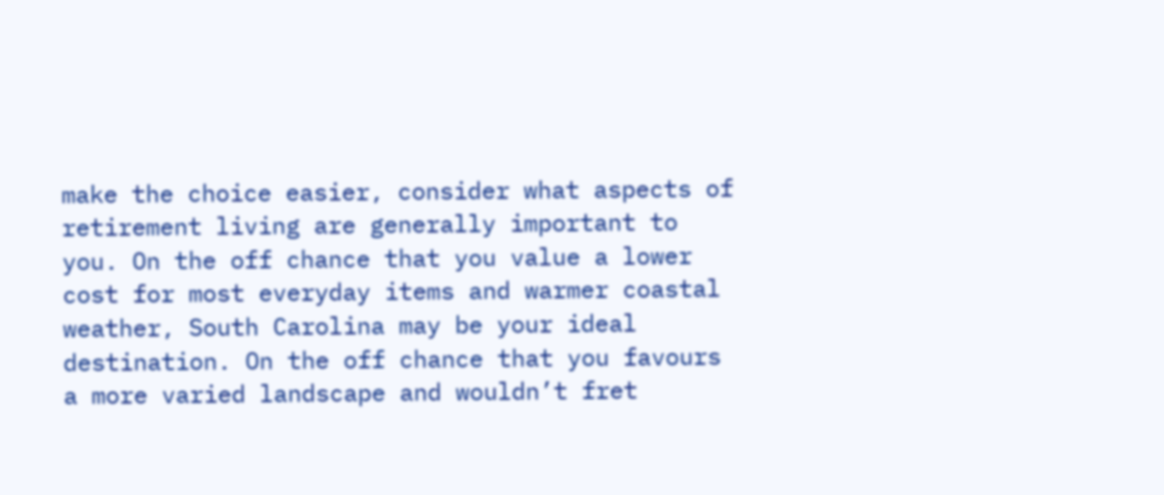make the choice easier, consider what aspects of retirement living are generally important to you. On the off chance that you value a lower cost for most everyday items and warmer coastal weather, South Carolina may be your ideal destination. On the off chance that you favours a more varied landscape and wouldn’t fret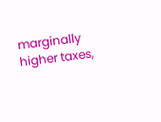marginally higher taxes,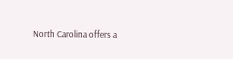North Carolina offers a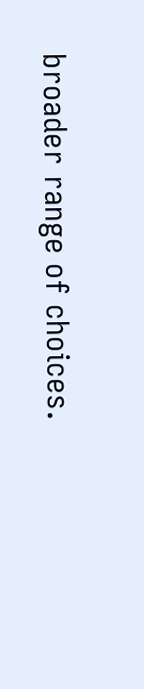broader range of choices.